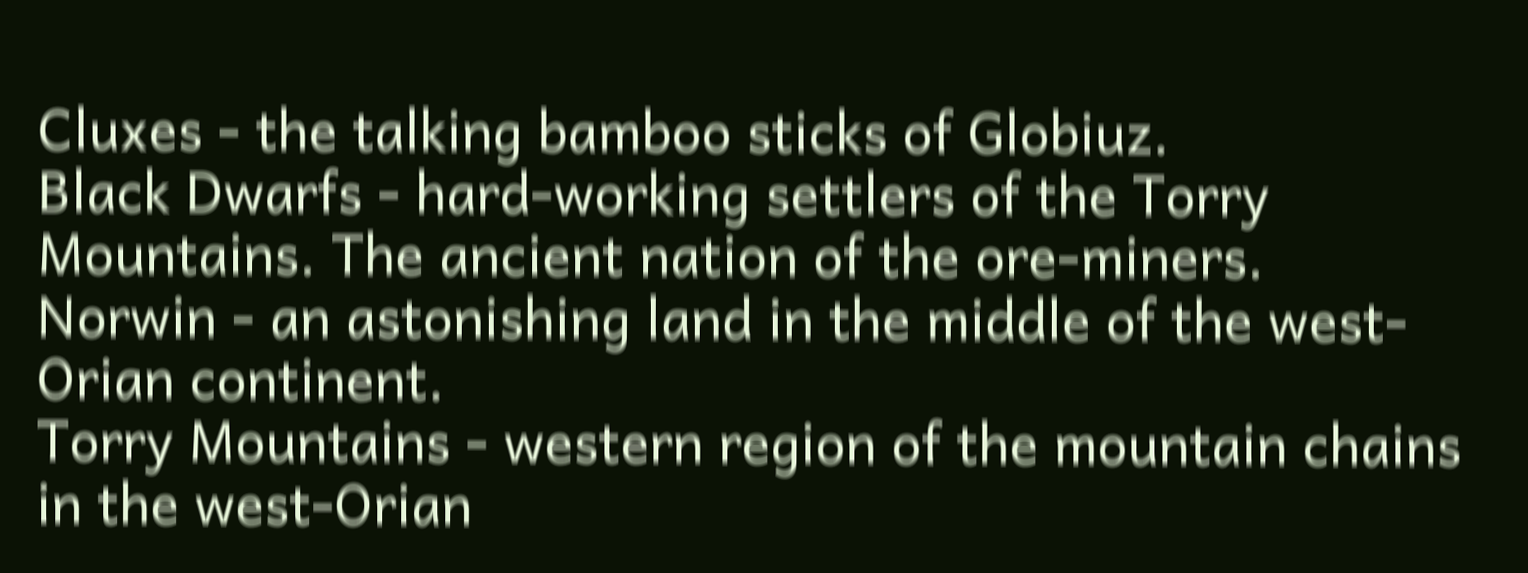Cluxes - the talking bamboo sticks of Globiuz.
Black Dwarfs - hard-working settlers of the Torry Mountains. The ancient nation of the ore-miners.
Norwin - an astonishing land in the middle of the west-Orian continent.
Torry Mountains - western region of the mountain chains in the west-Orian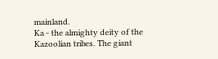mainland.
Ka - the almighty deity of the Kazoolian tribes. The giant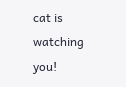cat is watching you!